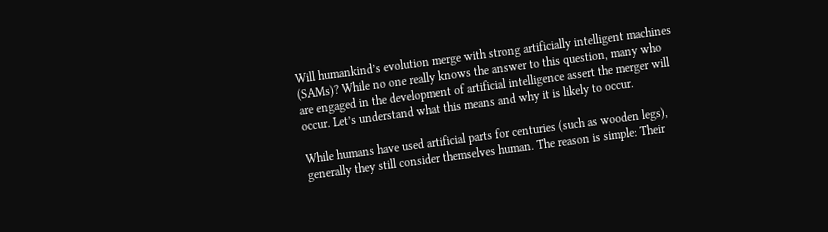Will humankind’s evolution merge with strong artificially intelligent machines (SAMs)? While no one really knows the answer to this question, many who are engaged in the development of artificial intelligence assert the merger will occur. Let’s understand what this means and why it is likely to occur.

While humans have used artificial parts for centuries (such as wooden legs), generally they still consider themselves human. The reason is simple: Their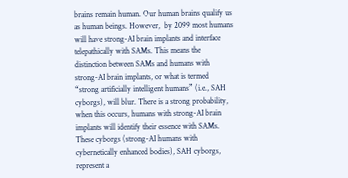brains remain human. Our human brains qualify us as human beings. However,  by 2099 most humans will have strong-AI brain implants and interface telepathically with SAMs. This means the distinction between SAMs and humans with strong-AI brain implants, or what is termed “strong artificially intelligent humans” (i.e., SAH cyborgs), will blur. There is a strong probability, when this occurs, humans with strong-AI brain implants will identify their essence with SAMs. These cyborgs (strong-AI humans with cybernetically enhanced bodies), SAH cyborgs, represent a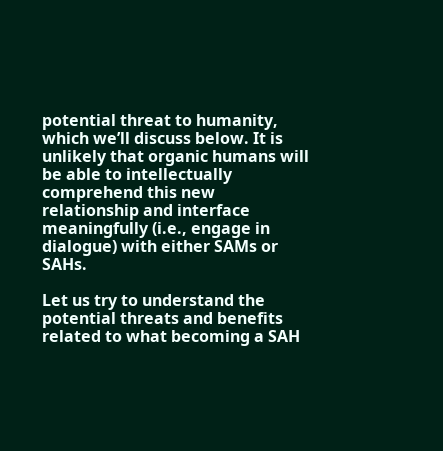potential threat to humanity, which we’ll discuss below. It is unlikely that organic humans will be able to intellectually comprehend this new relationship and interface meaningfully (i.e., engage in dialogue) with either SAMs or SAHs.

Let us try to understand the potential threats and benefits related to what becoming a SAH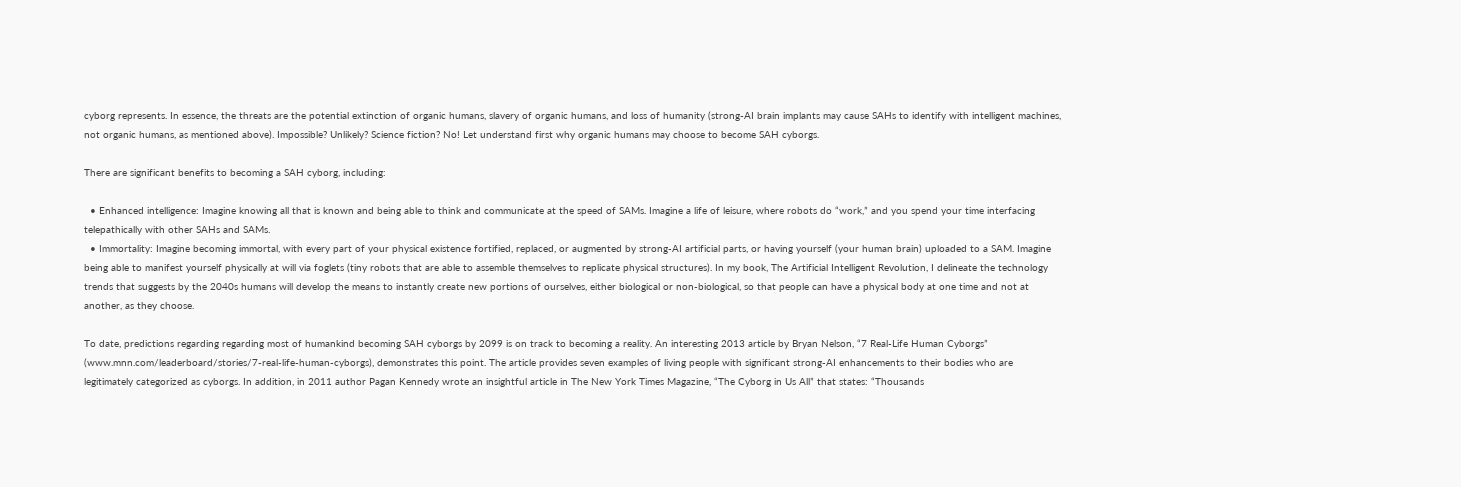cyborg represents. In essence, the threats are the potential extinction of organic humans, slavery of organic humans, and loss of humanity (strong-AI brain implants may cause SAHs to identify with intelligent machines, not organic humans, as mentioned above). Impossible? Unlikely? Science fiction? No! Let understand first why organic humans may choose to become SAH cyborgs.

There are significant benefits to becoming a SAH cyborg, including:

  • Enhanced intelligence: Imagine knowing all that is known and being able to think and communicate at the speed of SAMs. Imagine a life of leisure, where robots do “work,” and you spend your time interfacing telepathically with other SAHs and SAMs.
  • Immortality: Imagine becoming immortal, with every part of your physical existence fortified, replaced, or augmented by strong-AI artificial parts, or having yourself (your human brain) uploaded to a SAM. Imagine being able to manifest yourself physically at will via foglets (tiny robots that are able to assemble themselves to replicate physical structures). In my book, The Artificial Intelligent Revolution, I delineate the technology trends that suggests by the 2040s humans will develop the means to instantly create new portions of ourselves, either biological or non-biological, so that people can have a physical body at one time and not at another, as they choose.

To date, predictions regarding regarding most of humankind becoming SAH cyborgs by 2099 is on track to becoming a reality. An interesting 2013 article by Bryan Nelson, “7 Real-Life Human Cyborgs” (www.mnn.com/leaderboard/stories/7-real-life-human-cyborgs), demonstrates this point. The article provides seven examples of living people with significant strong-AI enhancements to their bodies who are legitimately categorized as cyborgs. In addition, in 2011 author Pagan Kennedy wrote an insightful article in The New York Times Magazine, “The Cyborg in Us All” that states: “Thousands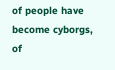of people have become cyborgs, of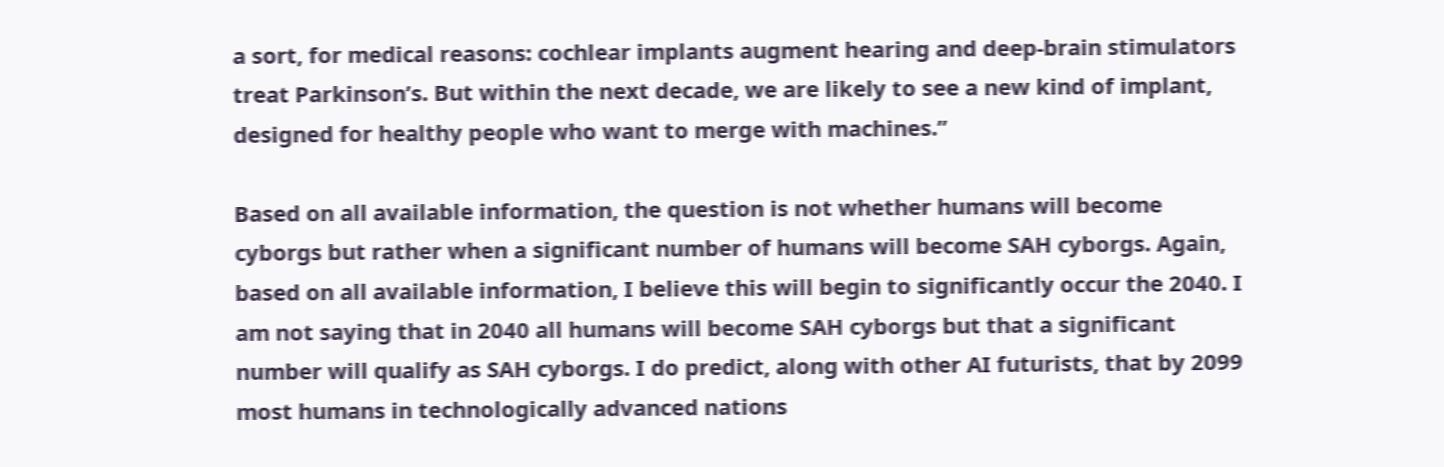a sort, for medical reasons: cochlear implants augment hearing and deep-brain stimulators treat Parkinson’s. But within the next decade, we are likely to see a new kind of implant, designed for healthy people who want to merge with machines.”

Based on all available information, the question is not whether humans will become cyborgs but rather when a significant number of humans will become SAH cyborgs. Again, based on all available information, I believe this will begin to significantly occur the 2040. I am not saying that in 2040 all humans will become SAH cyborgs but that a significant number will qualify as SAH cyborgs. I do predict, along with other AI futurists, that by 2099 most humans in technologically advanced nations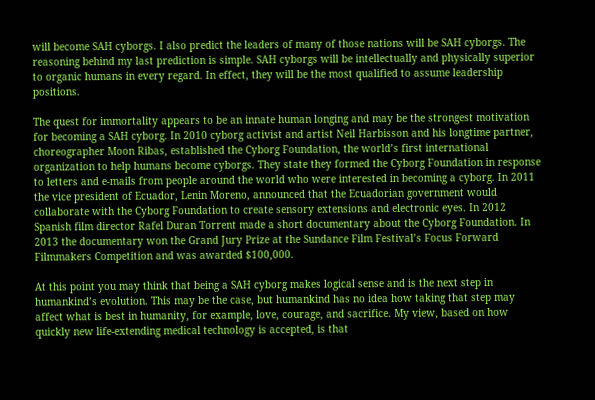will become SAH cyborgs. I also predict the leaders of many of those nations will be SAH cyborgs. The reasoning behind my last prediction is simple. SAH cyborgs will be intellectually and physically superior to organic humans in every regard. In effect, they will be the most qualified to assume leadership positions.

The quest for immortality appears to be an innate human longing and may be the strongest motivation for becoming a SAH cyborg. In 2010 cyborg activist and artist Neil Harbisson and his longtime partner, choreographer Moon Ribas, established the Cyborg Foundation, the world’s first international organization to help humans become cyborgs. They state they formed the Cyborg Foundation in response to letters and e-mails from people around the world who were interested in becoming a cyborg. In 2011 the vice president of Ecuador, Lenin Moreno, announced that the Ecuadorian government would collaborate with the Cyborg Foundation to create sensory extensions and electronic eyes. In 2012 Spanish film director Rafel Duran Torrent made a short documentary about the Cyborg Foundation. In 2013 the documentary won the Grand Jury Prize at the Sundance Film Festival’s Focus Forward Filmmakers Competition and was awarded $100,000.

At this point you may think that being a SAH cyborg makes logical sense and is the next step in humankind’s evolution. This may be the case, but humankind has no idea how taking that step may affect what is best in humanity, for example, love, courage, and sacrifice. My view, based on how quickly new life-extending medical technology is accepted, is that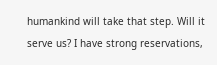humankind will take that step. Will it serve us? I have strong reservations,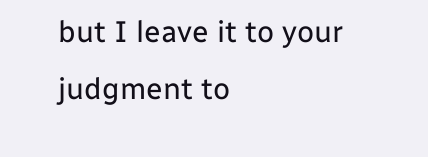but I leave it to your judgment to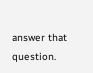answer that question.